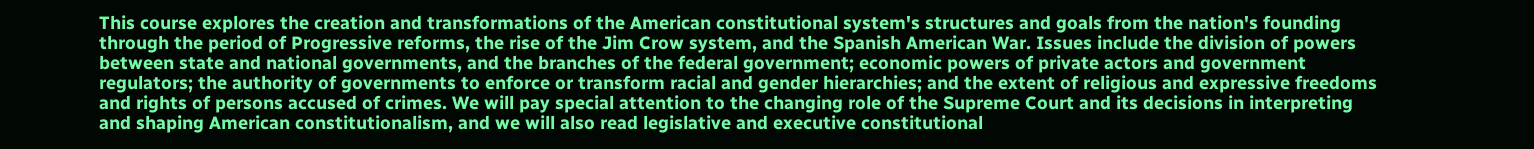This course explores the creation and transformations of the American constitutional system's structures and goals from the nation's founding through the period of Progressive reforms, the rise of the Jim Crow system, and the Spanish American War. Issues include the division of powers between state and national governments, and the branches of the federal government; economic powers of private actors and government regulators; the authority of governments to enforce or transform racial and gender hierarchies; and the extent of religious and expressive freedoms and rights of persons accused of crimes. We will pay special attention to the changing role of the Supreme Court and its decisions in interpreting and shaping American constitutionalism, and we will also read legislative and executive constitutional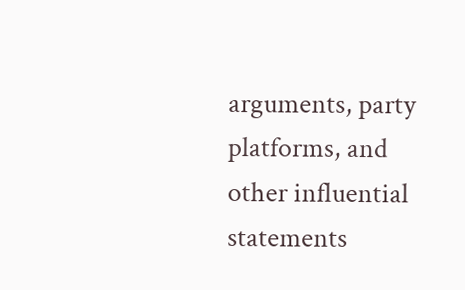arguments, party platforms, and other influential statements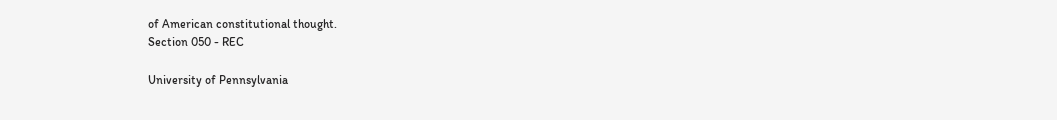of American constitutional thought.
Section 050 - REC

University of Pennsylvania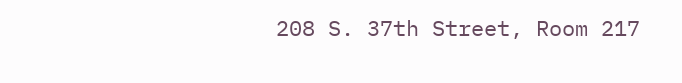208 S. 37th Street, Room 217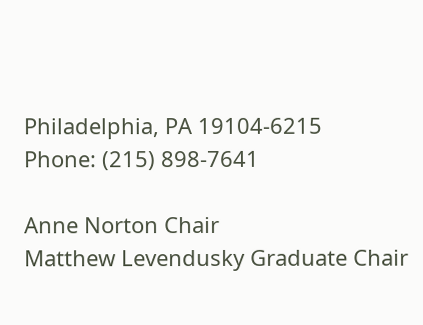Philadelphia, PA 19104-6215
Phone: (215) 898-7641

Anne Norton Chair
Matthew Levendusky Graduate Chair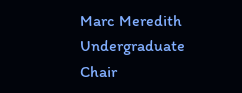Marc Meredith Undergraduate Chair